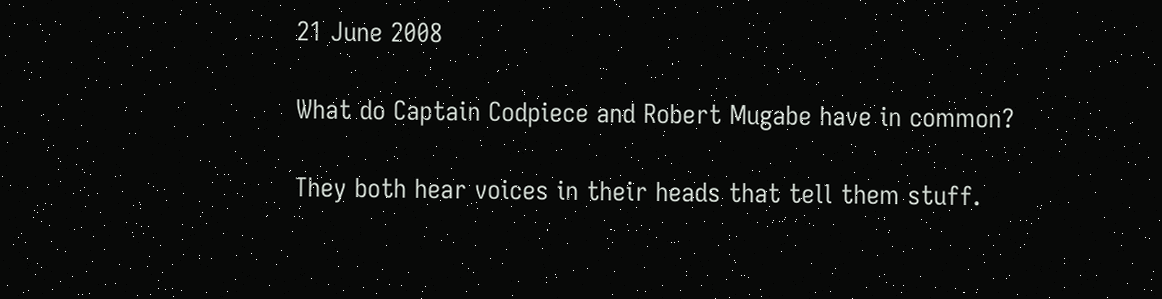21 June 2008

What do Captain Codpiece and Robert Mugabe have in common?

They both hear voices in their heads that tell them stuff.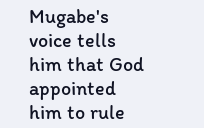Mugabe's voice tells him that God appointed him to rule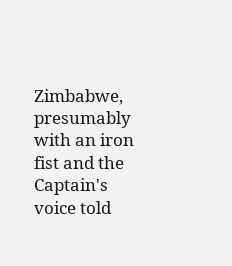Zimbabwe, presumably with an iron fist and the Captain's voice told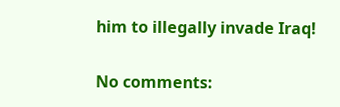him to illegally invade Iraq!

No comments: